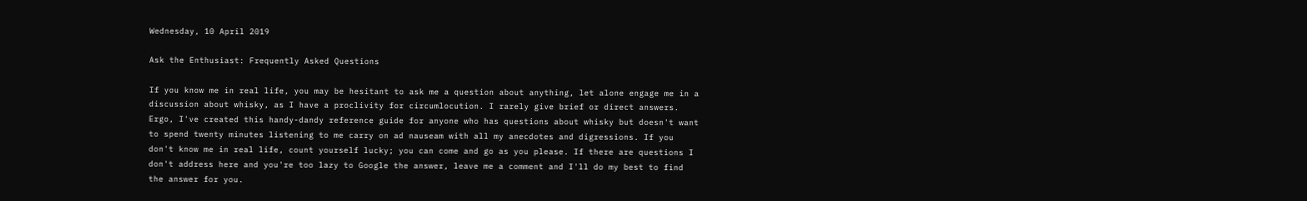Wednesday, 10 April 2019

Ask the Enthusiast: Frequently Asked Questions

If you know me in real life, you may be hesitant to ask me a question about anything, let alone engage me in a discussion about whisky, as I have a proclivity for circumlocution. I rarely give brief or direct answers. Ergo, I've created this handy-dandy reference guide for anyone who has questions about whisky but doesn't want to spend twenty minutes listening to me carry on ad nauseam with all my anecdotes and digressions. If you don't know me in real life, count yourself lucky; you can come and go as you please. If there are questions I don't address here and you're too lazy to Google the answer, leave me a comment and I'll do my best to find the answer for you.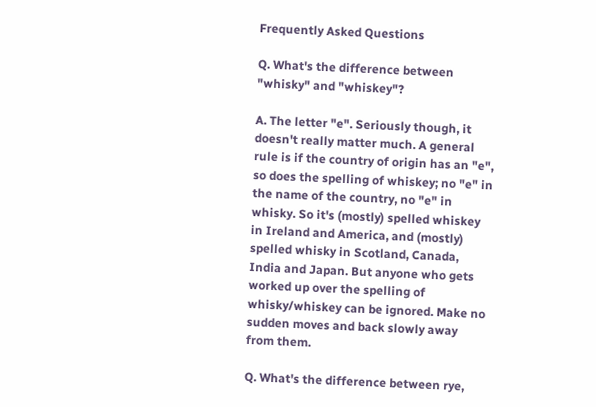Frequently Asked Questions

Q. What's the difference between "whisky" and "whiskey"?

A. The letter "e". Seriously though, it doesn't really matter much. A general rule is if the country of origin has an "e", so does the spelling of whiskey; no "e" in the name of the country, no "e" in whisky. So it's (mostly) spelled whiskey in Ireland and America, and (mostly) spelled whisky in Scotland, Canada, India and Japan. But anyone who gets worked up over the spelling of whisky/whiskey can be ignored. Make no sudden moves and back slowly away from them.

Q. What's the difference between rye,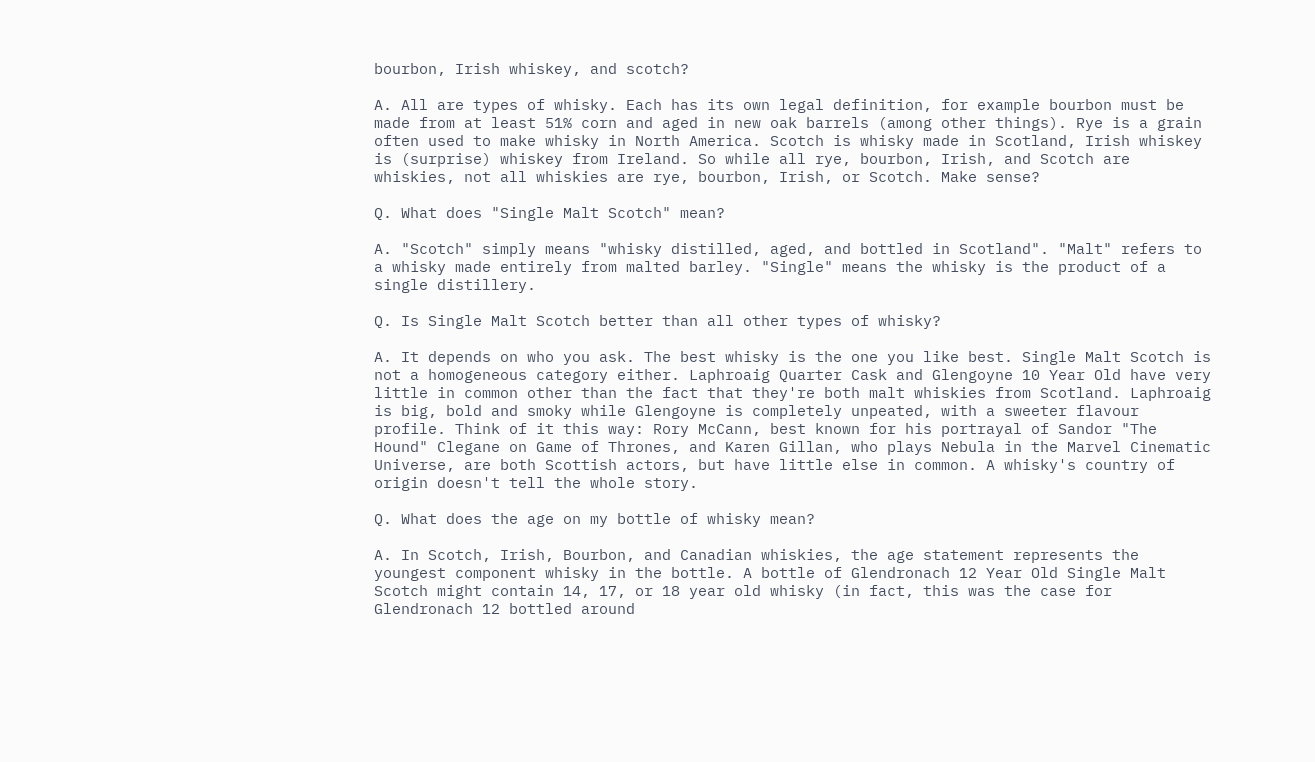bourbon, Irish whiskey, and scotch?

A. All are types of whisky. Each has its own legal definition, for example bourbon must be made from at least 51% corn and aged in new oak barrels (among other things). Rye is a grain often used to make whisky in North America. Scotch is whisky made in Scotland, Irish whiskey is (surprise) whiskey from Ireland. So while all rye, bourbon, Irish, and Scotch are whiskies, not all whiskies are rye, bourbon, Irish, or Scotch. Make sense?

Q. What does "Single Malt Scotch" mean?

A. "Scotch" simply means "whisky distilled, aged, and bottled in Scotland". "Malt" refers to a whisky made entirely from malted barley. "Single" means the whisky is the product of a single distillery.

Q. Is Single Malt Scotch better than all other types of whisky?

A. It depends on who you ask. The best whisky is the one you like best. Single Malt Scotch is not a homogeneous category either. Laphroaig Quarter Cask and Glengoyne 10 Year Old have very little in common other than the fact that they're both malt whiskies from Scotland. Laphroaig is big, bold and smoky while Glengoyne is completely unpeated, with a sweeter flavour profile. Think of it this way: Rory McCann, best known for his portrayal of Sandor "The Hound" Clegane on Game of Thrones, and Karen Gillan, who plays Nebula in the Marvel Cinematic Universe, are both Scottish actors, but have little else in common. A whisky's country of origin doesn't tell the whole story.

Q. What does the age on my bottle of whisky mean?

A. In Scotch, Irish, Bourbon, and Canadian whiskies, the age statement represents the youngest component whisky in the bottle. A bottle of Glendronach 12 Year Old Single Malt Scotch might contain 14, 17, or 18 year old whisky (in fact, this was the case for Glendronach 12 bottled around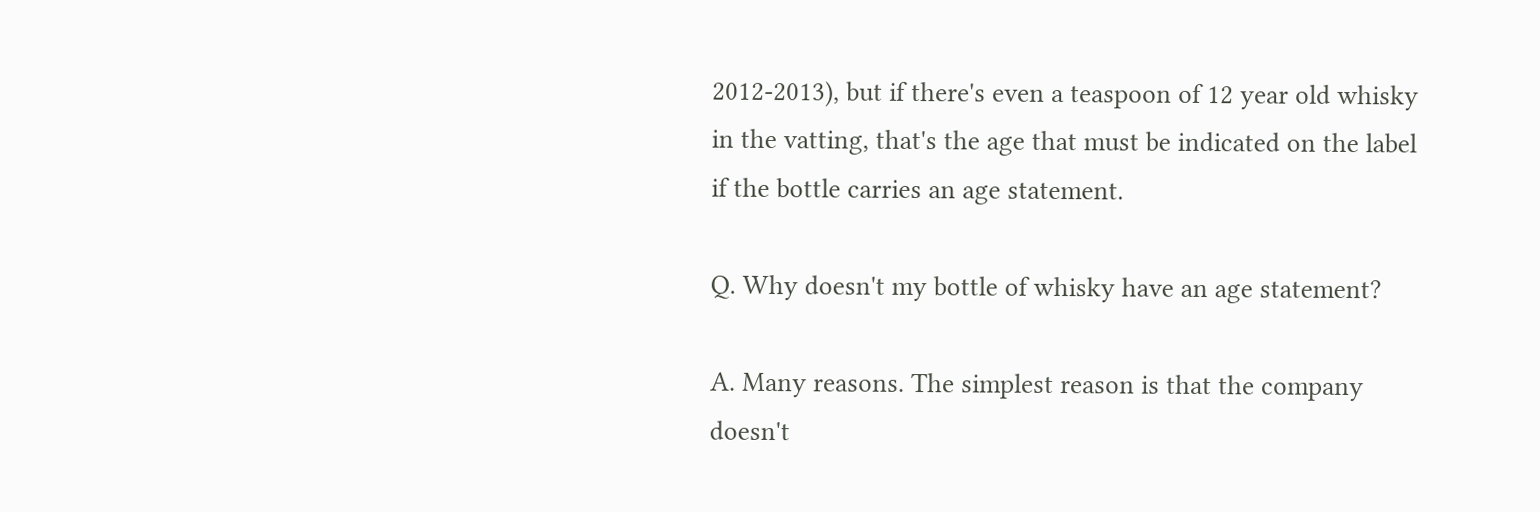2012-2013), but if there's even a teaspoon of 12 year old whisky in the vatting, that's the age that must be indicated on the label if the bottle carries an age statement.

Q. Why doesn't my bottle of whisky have an age statement?

A. Many reasons. The simplest reason is that the company doesn't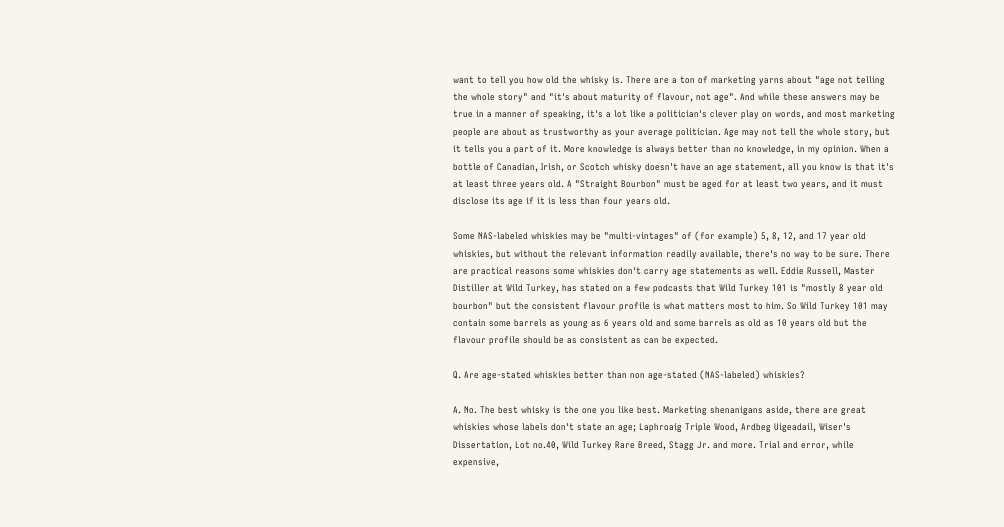want to tell you how old the whisky is. There are a ton of marketing yarns about "age not telling the whole story" and "it's about maturity of flavour, not age". And while these answers may be true in a manner of speaking, it's a lot like a politician's clever play on words, and most marketing people are about as trustworthy as your average politician. Age may not tell the whole story, but it tells you a part of it. More knowledge is always better than no knowledge, in my opinion. When a bottle of Canadian, Irish, or Scotch whisky doesn't have an age statement, all you know is that it's at least three years old. A "Straight Bourbon" must be aged for at least two years, and it must disclose its age if it is less than four years old.

Some NAS-labeled whiskies may be "multi-vintages" of (for example) 5, 8, 12, and 17 year old whiskies, but without the relevant information readily available, there's no way to be sure. There are practical reasons some whiskies don't carry age statements as well. Eddie Russell, Master Distiller at Wild Turkey, has stated on a few podcasts that Wild Turkey 101 is "mostly 8 year old bourbon" but the consistent flavour profile is what matters most to him. So Wild Turkey 101 may contain some barrels as young as 6 years old and some barrels as old as 10 years old but the flavour profile should be as consistent as can be expected.

Q. Are age-stated whiskies better than non age-stated (NAS-labeled) whiskies?

A. No. The best whisky is the one you like best. Marketing shenanigans aside, there are great whiskies whose labels don't state an age; Laphroaig Triple Wood, Ardbeg Uigeadail, Wiser's Dissertation, Lot no.40, Wild Turkey Rare Breed, Stagg Jr. and more. Trial and error, while expensive,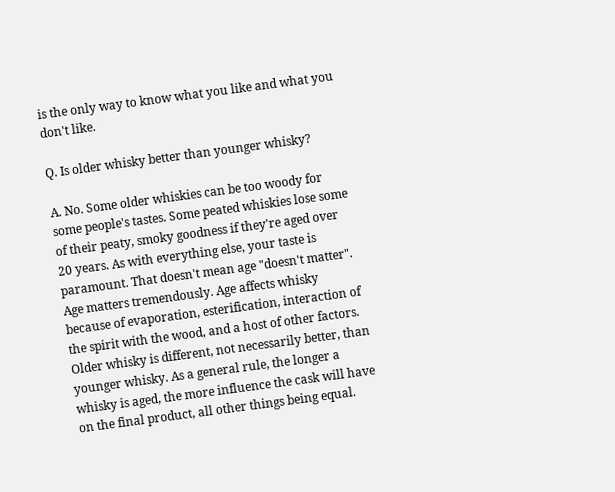is the only way to know what you like and what you don't like.

Q. Is older whisky better than younger whisky?

A. No. Some older whiskies can be too woody for some people's tastes. Some peated whiskies lose some of their peaty, smoky goodness if they're aged over 20 years. As with everything else, your taste is paramount. That doesn't mean age "doesn't matter". Age matters tremendously. Age affects whisky because of evaporation, esterification, interaction of the spirit with the wood, and a host of other factors. Older whisky is different, not necessarily better, than younger whisky. As a general rule, the longer a whisky is aged, the more influence the cask will have on the final product, all other things being equal.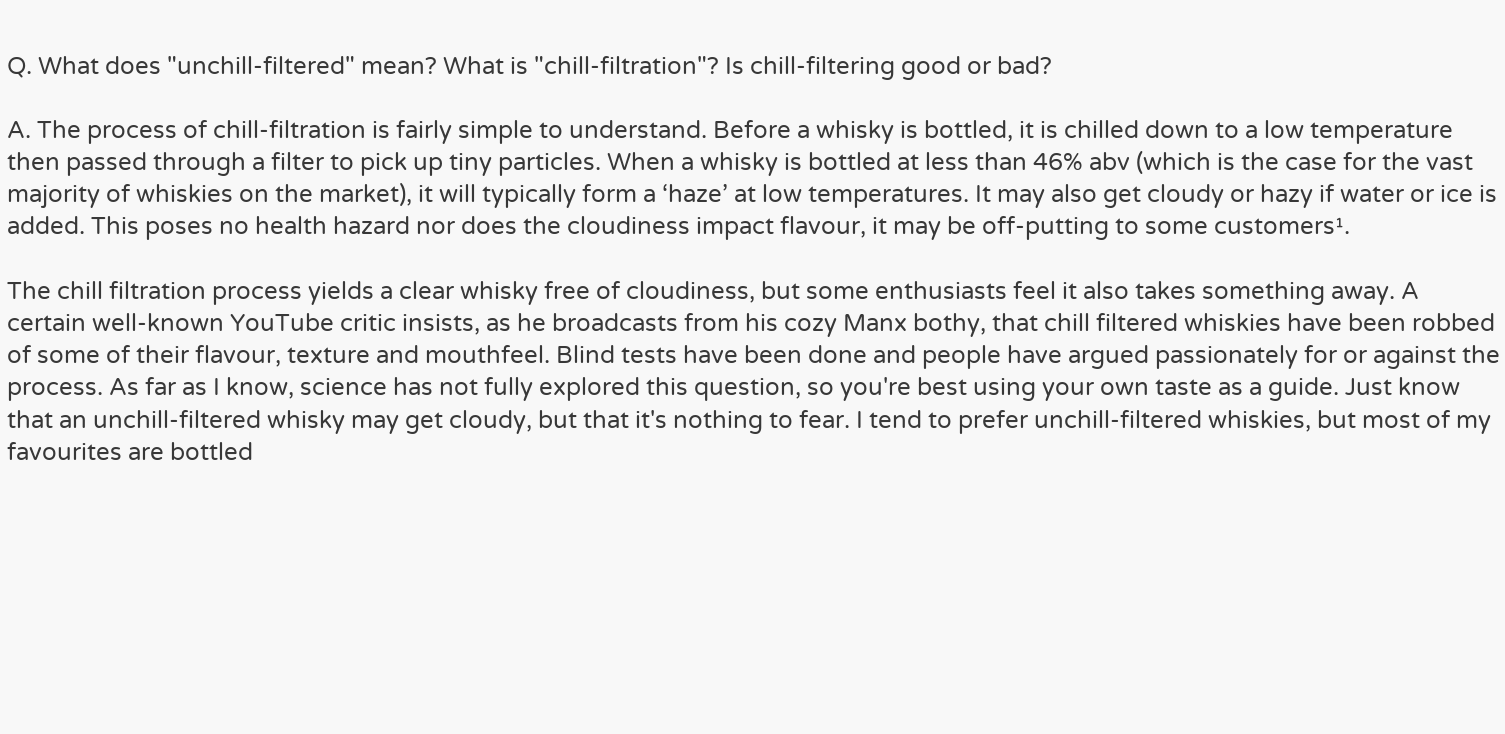Q. What does "unchill-filtered" mean? What is "chill-filtration"? Is chill-filtering good or bad?

A. The process of chill-filtration is fairly simple to understand. Before a whisky is bottled, it is chilled down to a low temperature then passed through a filter to pick up tiny particles. When a whisky is bottled at less than 46% abv (which is the case for the vast majority of whiskies on the market), it will typically form a ‘haze’ at low temperatures. It may also get cloudy or hazy if water or ice is added. This poses no health hazard nor does the cloudiness impact flavour, it may be off-putting to some customers¹.

The chill filtration process yields a clear whisky free of cloudiness, but some enthusiasts feel it also takes something away. A certain well-known YouTube critic insists, as he broadcasts from his cozy Manx bothy, that chill filtered whiskies have been robbed of some of their flavour, texture and mouthfeel. Blind tests have been done and people have argued passionately for or against the process. As far as I know, science has not fully explored this question, so you're best using your own taste as a guide. Just know that an unchill-filtered whisky may get cloudy, but that it's nothing to fear. I tend to prefer unchill-filtered whiskies, but most of my favourites are bottled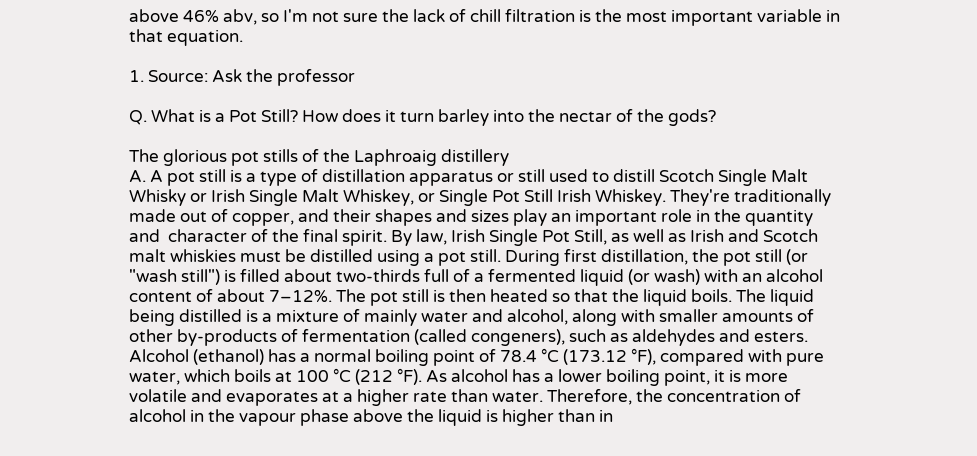above 46% abv, so I'm not sure the lack of chill filtration is the most important variable in that equation.

1. Source: Ask the professor

Q. What is a Pot Still? How does it turn barley into the nectar of the gods?

The glorious pot stills of the Laphroaig distillery
A. A pot still is a type of distillation apparatus or still used to distill Scotch Single Malt Whisky or Irish Single Malt Whiskey, or Single Pot Still Irish Whiskey. They're traditionally made out of copper, and their shapes and sizes play an important role in the quantity and  character of the final spirit. By law, Irish Single Pot Still, as well as Irish and Scotch malt whiskies must be distilled using a pot still. During first distillation, the pot still (or "wash still") is filled about two-thirds full of a fermented liquid (or wash) with an alcohol content of about 7–12%. The pot still is then heated so that the liquid boils. The liquid being distilled is a mixture of mainly water and alcohol, along with smaller amounts of other by-products of fermentation (called congeners), such as aldehydes and esters. Alcohol (ethanol) has a normal boiling point of 78.4 °C (173.12 °F), compared with pure water, which boils at 100 °C (212 °F). As alcohol has a lower boiling point, it is more volatile and evaporates at a higher rate than water. Therefore, the concentration of alcohol in the vapour phase above the liquid is higher than in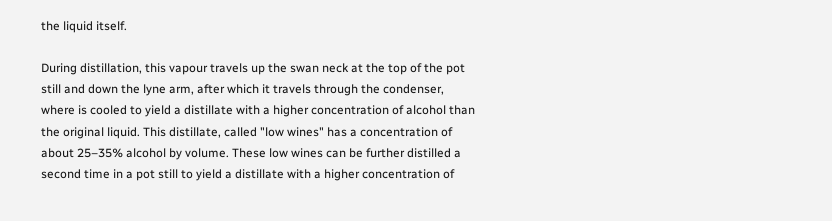the liquid itself.

During distillation, this vapour travels up the swan neck at the top of the pot still and down the lyne arm, after which it travels through the condenser, where is cooled to yield a distillate with a higher concentration of alcohol than the original liquid. This distillate, called "low wines" has a concentration of about 25–35% alcohol by volume. These low wines can be further distilled a second time in a pot still to yield a distillate with a higher concentration of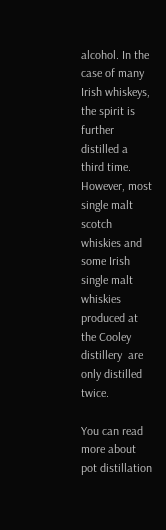alcohol. In the case of many Irish whiskeys, the spirit is further distilled a third time. However, most single malt scotch whiskies and some Irish single malt whiskies produced at the Cooley distillery  are only distilled twice.

You can read more about pot distillation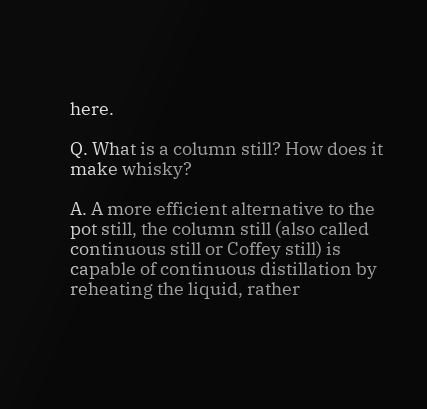here.

Q. What is a column still? How does it make whisky?

A. A more efficient alternative to the pot still, the column still (also called continuous still or Coffey still) is capable of continuous distillation by reheating the liquid, rather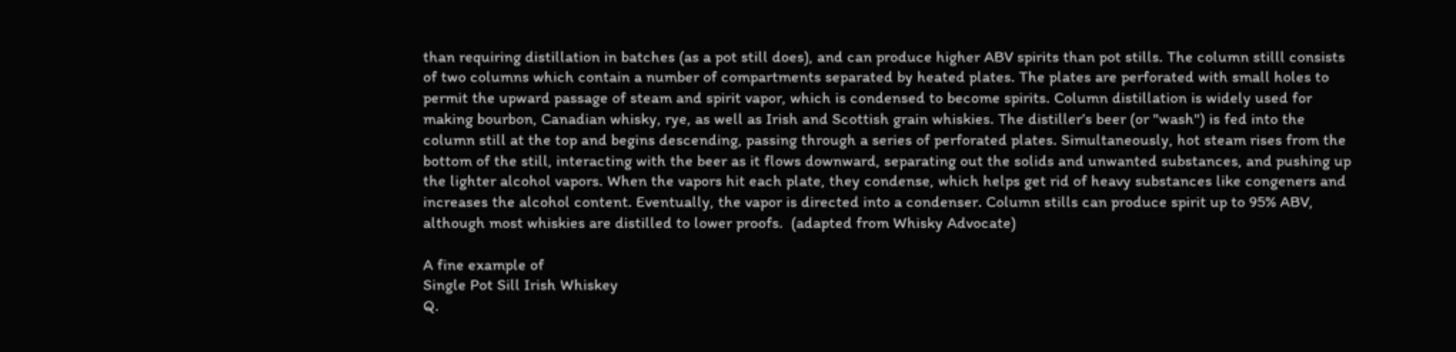than requiring distillation in batches (as a pot still does), and can produce higher ABV spirits than pot stills. The column stilll consists of two columns which contain a number of compartments separated by heated plates. The plates are perforated with small holes to permit the upward passage of steam and spirit vapor, which is condensed to become spirits. Column distillation is widely used for making bourbon, Canadian whisky, rye, as well as Irish and Scottish grain whiskies. The distiller’s beer (or "wash") is fed into the column still at the top and begins descending, passing through a series of perforated plates. Simultaneously, hot steam rises from the bottom of the still, interacting with the beer as it flows downward, separating out the solids and unwanted substances, and pushing up the lighter alcohol vapors. When the vapors hit each plate, they condense, which helps get rid of heavy substances like congeners and increases the alcohol content. Eventually, the vapor is directed into a condenser. Column stills can produce spirit up to 95% ABV, although most whiskies are distilled to lower proofs.  (adapted from Whisky Advocate)

A fine example of
Single Pot Sill Irish Whiskey
Q.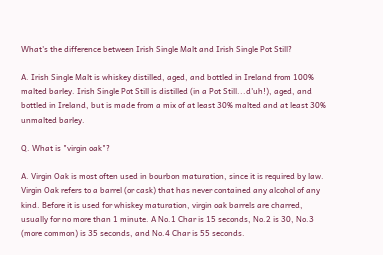What's the difference between Irish Single Malt and Irish Single Pot Still?

A. Irish Single Malt is whiskey distilled, aged, and bottled in Ireland from 100% malted barley. Irish Single Pot Still is distilled (in a Pot Still...d'uh!), aged, and bottled in Ireland, but is made from a mix of at least 30% malted and at least 30% unmalted barley.

Q. What is "virgin oak"?

A. Virgin Oak is most often used in bourbon maturation, since it is required by law. Virgin Oak refers to a barrel (or cask) that has never contained any alcohol of any kind. Before it is used for whiskey maturation, virgin oak barrels are charred, usually for no more than 1 minute. A No.1 Char is 15 seconds, No.2 is 30, No.3 (more common) is 35 seconds, and No.4 Char is 55 seconds.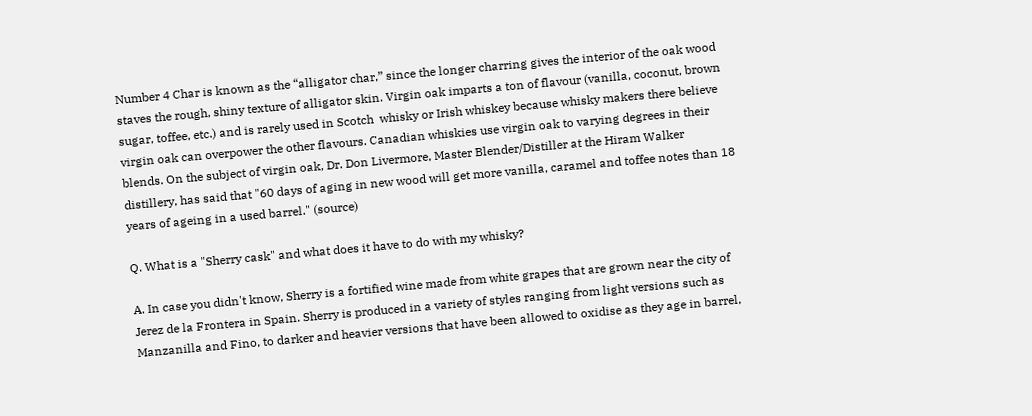Number 4 Char is known as the “alligator char,” since the longer charring gives the interior of the oak wood staves the rough, shiny texture of alligator skin. Virgin oak imparts a ton of flavour (vanilla, coconut, brown sugar, toffee, etc.) and is rarely used in Scotch  whisky or Irish whiskey because whisky makers there believe virgin oak can overpower the other flavours. Canadian whiskies use virgin oak to varying degrees in their blends. On the subject of virgin oak, Dr. Don Livermore, Master Blender/Distiller at the Hiram Walker distillery, has said that "60 days of aging in new wood will get more vanilla, caramel and toffee notes than 18 years of ageing in a used barrel." (source)

Q. What is a "Sherry cask" and what does it have to do with my whisky?

A. In case you didn't know, Sherry is a fortified wine made from white grapes that are grown near the city of Jerez de la Frontera in Spain. Sherry is produced in a variety of styles ranging from light versions such as Manzanilla and Fino, to darker and heavier versions that have been allowed to oxidise as they age in barrel,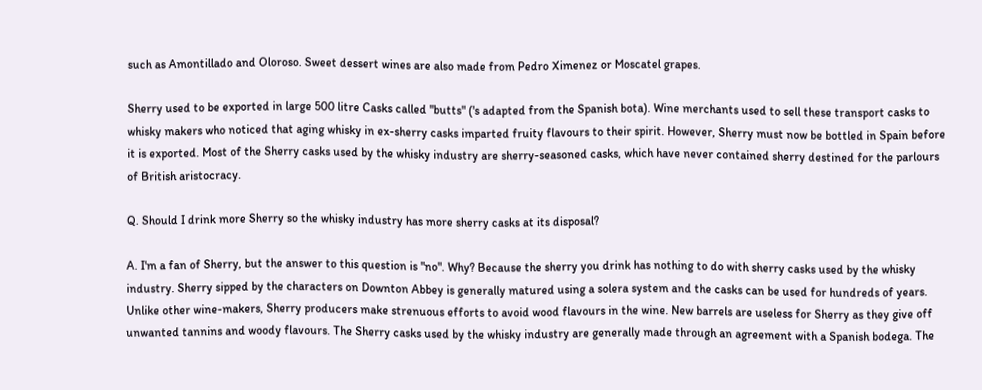such as Amontillado and Oloroso. Sweet dessert wines are also made from Pedro Ximenez or Moscatel grapes.

Sherry used to be exported in large 500 litre Casks called "butts" ('s adapted from the Spanish bota). Wine merchants used to sell these transport casks to whisky makers who noticed that aging whisky in ex-sherry casks imparted fruity flavours to their spirit. However, Sherry must now be bottled in Spain before it is exported. Most of the Sherry casks used by the whisky industry are sherry-seasoned casks, which have never contained sherry destined for the parlours of British aristocracy.

Q. Should I drink more Sherry so the whisky industry has more sherry casks at its disposal?

A. I'm a fan of Sherry, but the answer to this question is "no". Why? Because the sherry you drink has nothing to do with sherry casks used by the whisky industry. Sherry sipped by the characters on Downton Abbey is generally matured using a solera system and the casks can be used for hundreds of years. Unlike other wine-makers, Sherry producers make strenuous efforts to avoid wood flavours in the wine. New barrels are useless for Sherry as they give off unwanted tannins and woody flavours. The Sherry casks used by the whisky industry are generally made through an agreement with a Spanish bodega. The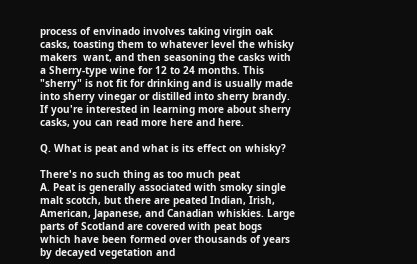process of envinado involves taking virgin oak casks, toasting them to whatever level the whisky makers  want, and then seasoning the casks with a Sherry-type wine for 12 to 24 months. This "sherry" is not fit for drinking and is usually made into sherry vinegar or distilled into sherry brandy. If you're interested in learning more about sherry casks, you can read more here and here.

Q. What is peat and what is its effect on whisky?

There's no such thing as too much peat
A. Peat is generally associated with smoky single malt scotch, but there are peated Indian, Irish, American, Japanese, and Canadian whiskies. Large parts of Scotland are covered with peat bogs which have been formed over thousands of years by decayed vegetation and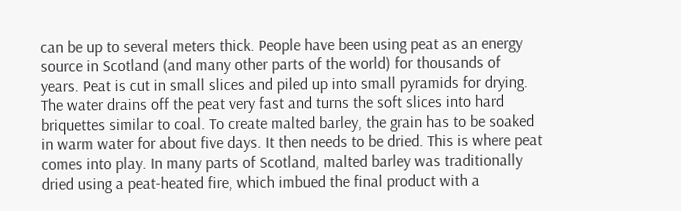can be up to several meters thick. People have been using peat as an energy source in Scotland (and many other parts of the world) for thousands of years. Peat is cut in small slices and piled up into small pyramids for drying. The water drains off the peat very fast and turns the soft slices into hard briquettes similar to coal. To create malted barley, the grain has to be soaked in warm water for about five days. It then needs to be dried. This is where peat comes into play. In many parts of Scotland, malted barley was traditionally dried using a peat-heated fire, which imbued the final product with a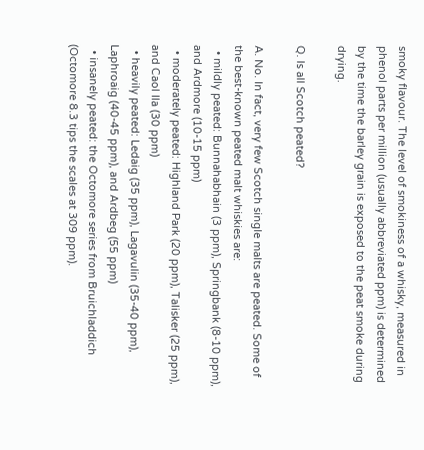smoky flavour. The level of smokiness of a whisky, measured in phenol parts per million (usually abbreviated ppm) is determined by the time the barley grain is exposed to the peat smoke during drying.

Q. Is all Scotch peated?

A. No. In fact, very few Scotch single malts are peated. Some of the best-known peated malt whiskies are:
  • mildly peated: Bunnahabhain (3 ppm), Springbank (8-10 ppm), and Ardmore (10-15 ppm)
  • moderately peated: Highland Park (20 ppm), Talisker (25 ppm), and Caol Ila (30 ppm)
  • heavily peated: Ledaig (35 ppm), Lagavulin (35-40 ppm), Laphroaig (40-45 ppm), and Ardbeg (55 ppm)
  • insanely peated: the Octomore series from Bruichladdich (Octomore 8.3 tips the scales at 309 ppm).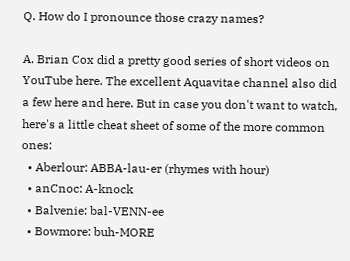Q. How do I pronounce those crazy names?

A. Brian Cox did a pretty good series of short videos on YouTube here. The excellent Aquavitae channel also did a few here and here. But in case you don't want to watch, here's a little cheat sheet of some of the more common ones:
  • Aberlour: ABBA-lau-er (rhymes with hour)
  • anCnoc: A-knock
  • Balvenie: bal-VENN-ee
  • Bowmore: buh-MORE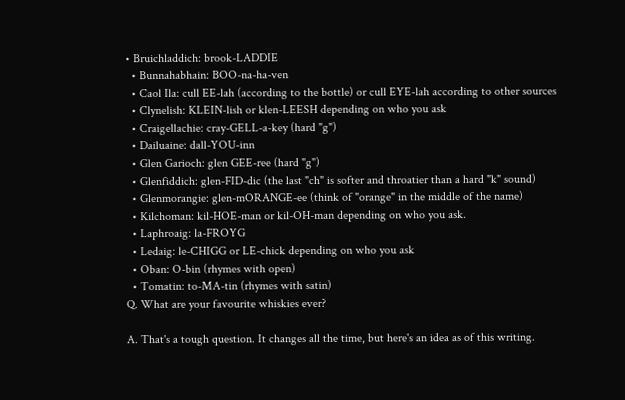• Bruichladdich: brook-LADDIE
  • Bunnahabhain: BOO-na-ha-ven
  • Caol Ila: cull EE-lah (according to the bottle) or cull EYE-lah according to other sources
  • Clynelish: KLEIN-lish or klen-LEESH depending on who you ask
  • Craigellachie: cray-GELL-a-key (hard "g")
  • Dailuaine: dall-YOU-inn
  • Glen Garioch: glen GEE-ree (hard "g")
  • Glenfiddich: glen-FID-dic (the last "ch" is softer and throatier than a hard "k" sound)
  • Glenmorangie: glen-mORANGE-ee (think of "orange" in the middle of the name)
  • Kilchoman: kil-HOE-man or kil-OH-man depending on who you ask.
  • Laphroaig: la-FROYG
  • Ledaig: le-CHIGG or LE-chick depending on who you ask
  • Oban: O-bin (rhymes with open)
  • Tomatin: to-MA-tin (rhymes with satin)
Q. What are your favourite whiskies ever?

A. That's a tough question. It changes all the time, but here's an idea as of this writing.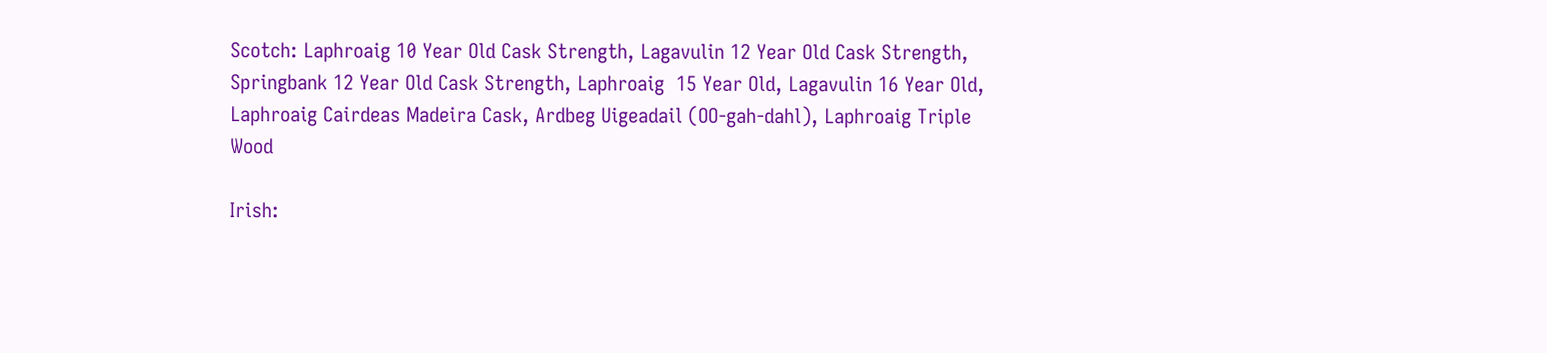Scotch: Laphroaig 10 Year Old Cask Strength, Lagavulin 12 Year Old Cask Strength, Springbank 12 Year Old Cask Strength, Laphroaig  15 Year Old, Lagavulin 16 Year Old, Laphroaig Cairdeas Madeira Cask, Ardbeg Uigeadail (OO-gah-dahl), Laphroaig Triple Wood

Irish: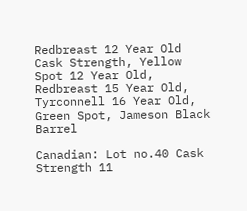Redbreast 12 Year Old Cask Strength, Yellow Spot 12 Year Old, Redbreast 15 Year Old, Tyrconnell 16 Year Old, Green Spot, Jameson Black Barrel

Canadian: Lot no.40 Cask Strength 11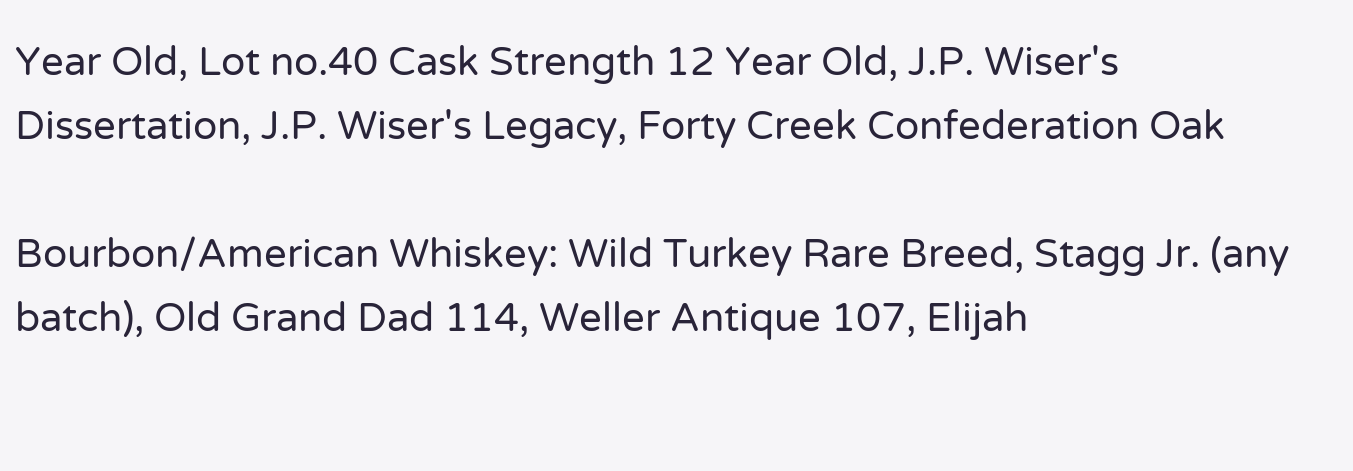Year Old, Lot no.40 Cask Strength 12 Year Old, J.P. Wiser's Dissertation, J.P. Wiser's Legacy, Forty Creek Confederation Oak

Bourbon/American Whiskey: Wild Turkey Rare Breed, Stagg Jr. (any batch), Old Grand Dad 114, Weller Antique 107, Elijah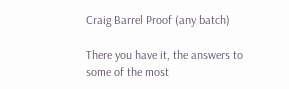Craig Barrel Proof (any batch)

There you have it, the answers to some of the most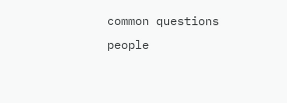common questions people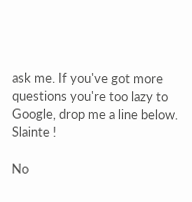ask me. If you've got more questions you're too lazy to Google, drop me a line below. Slainte !

No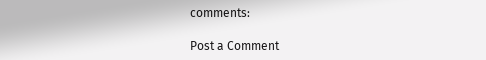comments:

Post a Comment